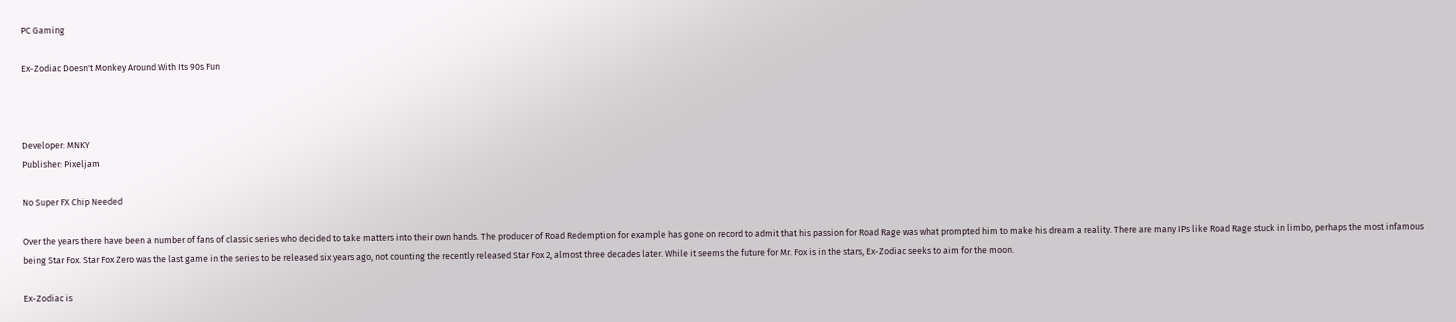PC Gaming

Ex-Zodiac Doesn't Monkey Around With Its 90s Fun



Developer: MNKY
Publisher: Pixeljam

No Super FX Chip Needed

Over the years there have been a number of fans of classic series who decided to take matters into their own hands. The producer of Road Redemption for example has gone on record to admit that his passion for Road Rage was what prompted him to make his dream a reality. There are many IPs like Road Rage stuck in limbo, perhaps the most infamous being Star Fox. Star Fox Zero was the last game in the series to be released six years ago, not counting the recently released Star Fox 2, almost three decades later. While it seems the future for Mr. Fox is in the stars, Ex-Zodiac seeks to aim for the moon.

Ex-Zodiac is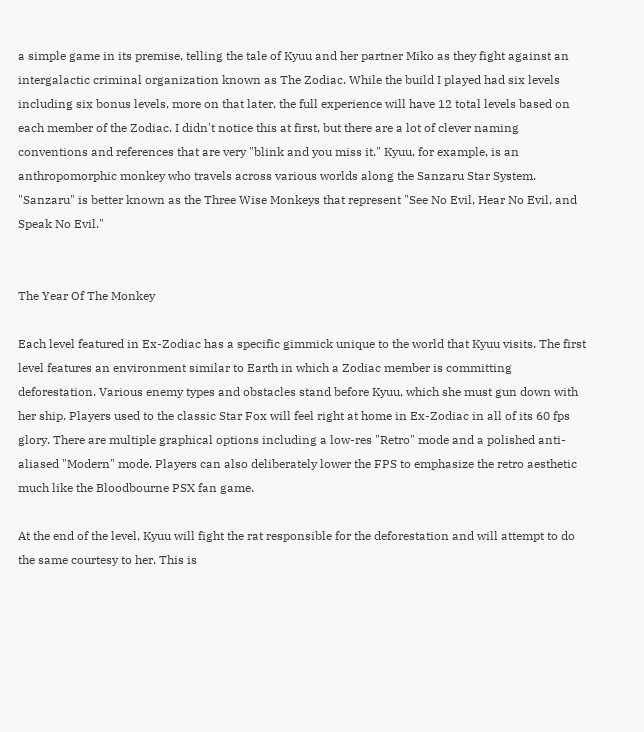a simple game in its premise, telling the tale of Kyuu and her partner Miko as they fight against an intergalactic criminal organization known as The Zodiac. While the build I played had six levels including six bonus levels, more on that later, the full experience will have 12 total levels based on each member of the Zodiac. I didn't notice this at first, but there are a lot of clever naming conventions and references that are very "blink and you miss it." Kyuu, for example, is an anthropomorphic monkey who travels across various worlds along the Sanzaru Star System. "Sanzaru" is better known as the Three Wise Monkeys that represent "See No Evil, Hear No Evil, and Speak No Evil."


The Year Of The Monkey

Each level featured in Ex-Zodiac has a specific gimmick unique to the world that Kyuu visits. The first level features an environment similar to Earth in which a Zodiac member is committing deforestation. Various enemy types and obstacles stand before Kyuu, which she must gun down with her ship. Players used to the classic Star Fox will feel right at home in Ex-Zodiac in all of its 60 fps glory. There are multiple graphical options including a low-res "Retro" mode and a polished anti-aliased "Modern" mode. Players can also deliberately lower the FPS to emphasize the retro aesthetic much like the Bloodbourne PSX fan game.

At the end of the level, Kyuu will fight the rat responsible for the deforestation and will attempt to do the same courtesy to her. This is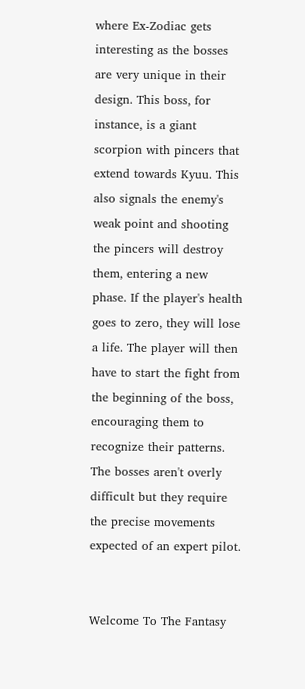where Ex-Zodiac gets interesting as the bosses are very unique in their design. This boss, for instance, is a giant scorpion with pincers that extend towards Kyuu. This also signals the enemy's weak point and shooting the pincers will destroy them, entering a new phase. If the player's health goes to zero, they will lose a life. The player will then have to start the fight from the beginning of the boss, encouraging them to recognize their patterns. The bosses aren't overly difficult but they require the precise movements expected of an expert pilot.


Welcome To The Fantasy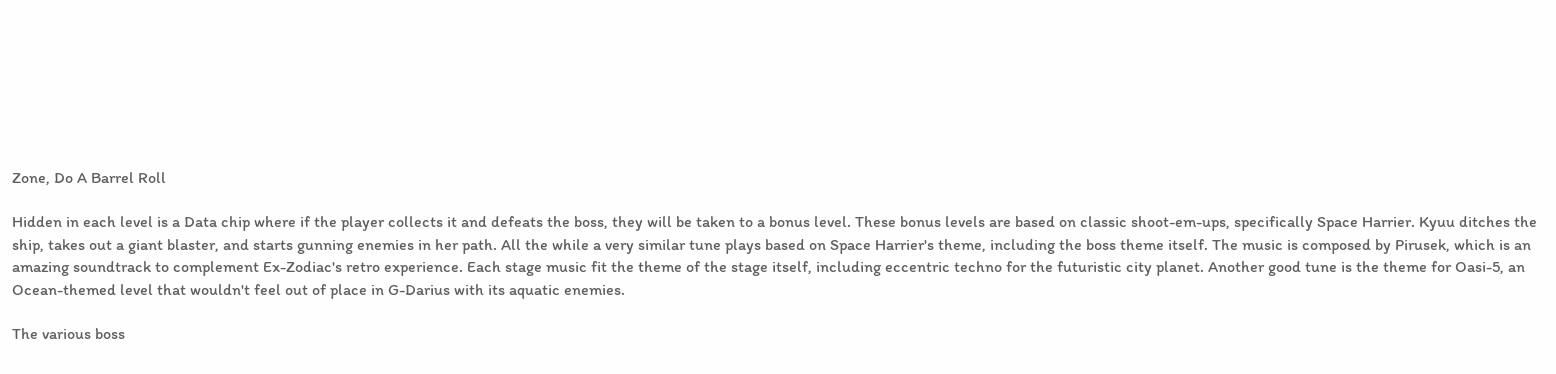Zone, Do A Barrel Roll

Hidden in each level is a Data chip where if the player collects it and defeats the boss, they will be taken to a bonus level. These bonus levels are based on classic shoot-em-ups, specifically Space Harrier. Kyuu ditches the ship, takes out a giant blaster, and starts gunning enemies in her path. All the while a very similar tune plays based on Space Harrier's theme, including the boss theme itself. The music is composed by Pirusek, which is an amazing soundtrack to complement Ex-Zodiac's retro experience. Each stage music fit the theme of the stage itself, including eccentric techno for the futuristic city planet. Another good tune is the theme for Oasi-5, an Ocean-themed level that wouldn't feel out of place in G-Darius with its aquatic enemies.

The various boss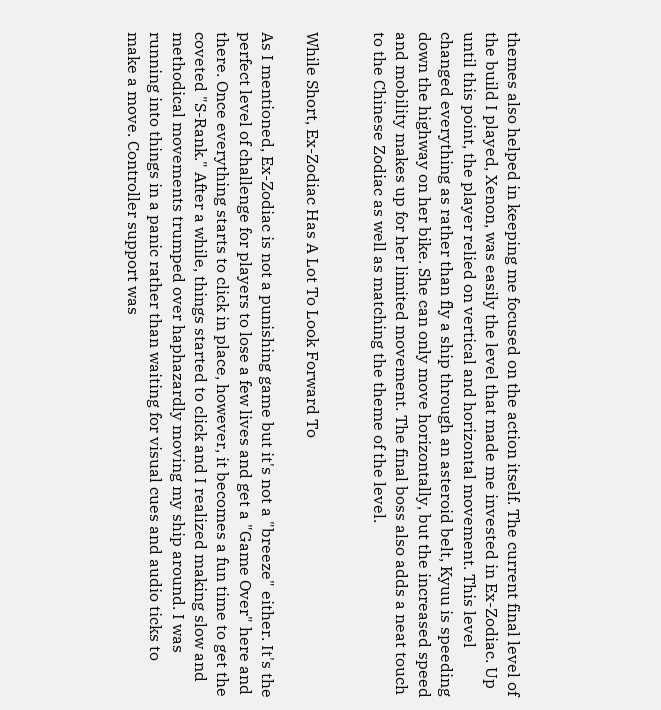themes also helped in keeping me focused on the action itself. The current final level of the build I played, Xenon, was easily the level that made me invested in Ex-Zodiac. Up until this point, the player relied on vertical and horizontal movement. This level changed everything as rather than fly a ship through an asteroid belt, Kyuu is speeding down the highway on her bike. She can only move horizontally, but the increased speed and mobility makes up for her limited movement. The final boss also adds a neat touch to the Chinese Zodiac as well as matching the theme of the level.


While Short, Ex-Zodiac Has A Lot To Look Forward To

As I mentioned, Ex-Zodiac is not a punishing game but it's not a "breeze" either. It's the perfect level of challenge for players to lose a few lives and get a "Game Over" here and there. Once everything starts to click in place, however, it becomes a fun time to get the coveted "S-Rank." After a while, things started to click and I realized making slow and methodical movements trumped over haphazardly moving my ship around. I was running into things in a panic rather than waiting for visual cues and audio ticks to make a move. Controller support was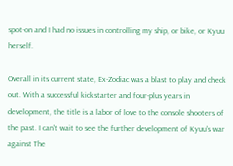spot-on and I had no issues in controlling my ship, or bike, or Kyuu herself.

Overall in its current state, Ex-Zodiac was a blast to play and check out. With a successful kickstarter and four-plus years in development, the title is a labor of love to the console shooters of the past. I can't wait to see the further development of Kyuu's war against The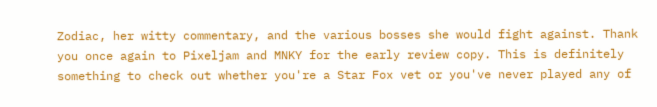Zodiac, her witty commentary, and the various bosses she would fight against. Thank you once again to Pixeljam and MNKY for the early review copy. This is definitely something to check out whether you're a Star Fox vet or you've never played any of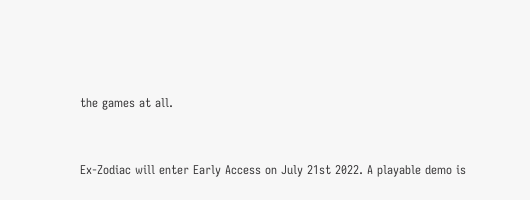the games at all.


Ex-Zodiac will enter Early Access on July 21st 2022. A playable demo is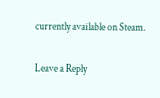currently available on Steam.

Leave a Reply